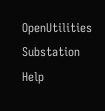OpenUtilities Substation Help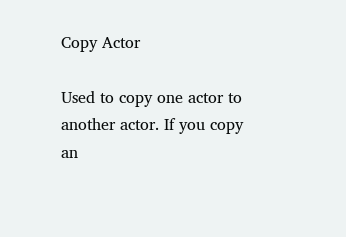Copy Actor

Used to copy one actor to another actor. If you copy an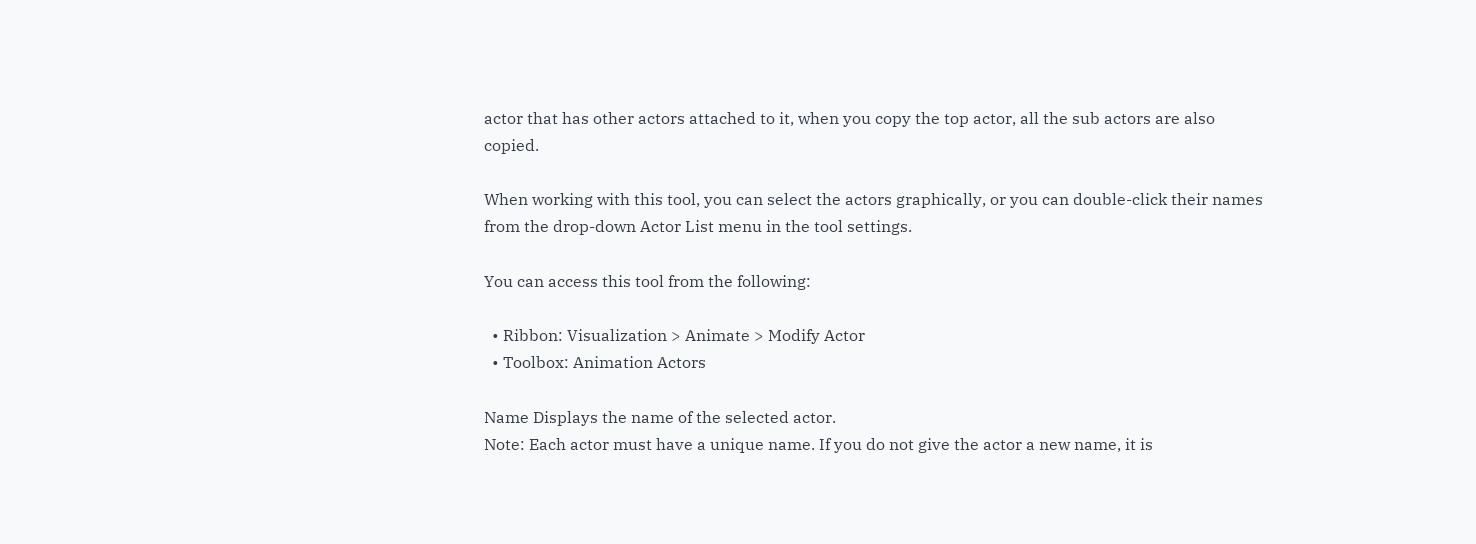actor that has other actors attached to it, when you copy the top actor, all the sub actors are also copied.

When working with this tool, you can select the actors graphically, or you can double-click their names from the drop-down Actor List menu in the tool settings.

You can access this tool from the following:

  • Ribbon: Visualization > Animate > Modify Actor
  • Toolbox: Animation Actors

Name Displays the name of the selected actor.
Note: Each actor must have a unique name. If you do not give the actor a new name, it is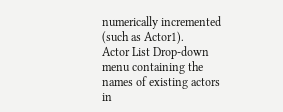numerically incremented (such as Actor1).
Actor List Drop-down menu containing the names of existing actors in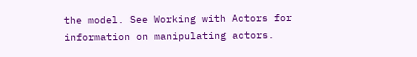the model. See Working with Actors for information on manipulating actors.